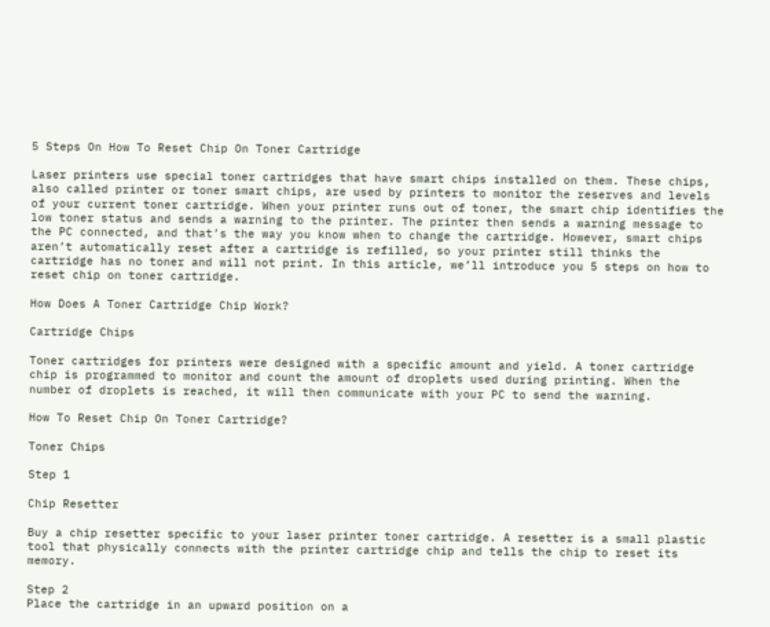5 Steps On How To Reset Chip On Toner Cartridge

Laser printers use special toner cartridges that have smart chips installed on them. These chips, also called printer or toner smart chips, are used by printers to monitor the reserves and levels of your current toner cartridge. When your printer runs out of toner, the smart chip identifies the low toner status and sends a warning to the printer. The printer then sends a warning message to the PC connected, and that’s the way you know when to change the cartridge. However, smart chips aren’t automatically reset after a cartridge is refilled, so your printer still thinks the cartridge has no toner and will not print. In this article, we’ll introduce you 5 steps on how to reset chip on toner cartridge.

How Does A Toner Cartridge Chip Work?

Cartridge Chips

Toner cartridges for printers were designed with a specific amount and yield. A toner cartridge chip is programmed to monitor and count the amount of droplets used during printing. When the number of droplets is reached, it will then communicate with your PC to send the warning.

How To Reset Chip On Toner Cartridge?

Toner Chips

Step 1

Chip Resetter

Buy a chip resetter specific to your laser printer toner cartridge. A resetter is a small plastic tool that physically connects with the printer cartridge chip and tells the chip to reset its memory.

Step 2
Place the cartridge in an upward position on a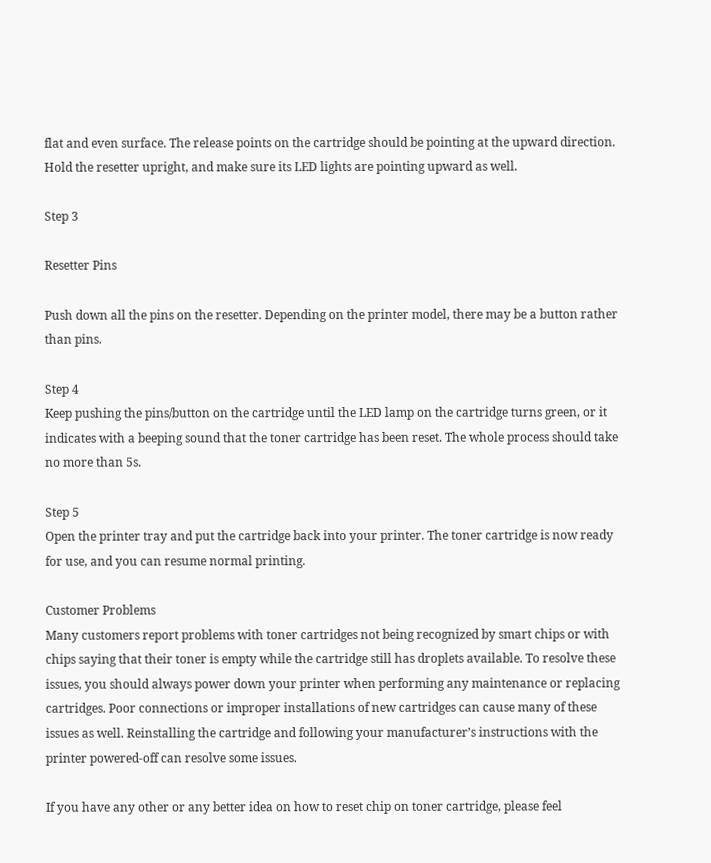flat and even surface. The release points on the cartridge should be pointing at the upward direction. Hold the resetter upright, and make sure its LED lights are pointing upward as well.

Step 3

Resetter Pins

Push down all the pins on the resetter. Depending on the printer model, there may be a button rather than pins.

Step 4
Keep pushing the pins/button on the cartridge until the LED lamp on the cartridge turns green, or it indicates with a beeping sound that the toner cartridge has been reset. The whole process should take no more than 5s.

Step 5
Open the printer tray and put the cartridge back into your printer. The toner cartridge is now ready for use, and you can resume normal printing.

Customer Problems
Many customers report problems with toner cartridges not being recognized by smart chips or with chips saying that their toner is empty while the cartridge still has droplets available. To resolve these issues, you should always power down your printer when performing any maintenance or replacing cartridges. Poor connections or improper installations of new cartridges can cause many of these issues as well. Reinstalling the cartridge and following your manufacturer’s instructions with the printer powered-off can resolve some issues.

If you have any other or any better idea on how to reset chip on toner cartridge, please feel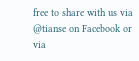free to share with us via @tianse on Facebook or via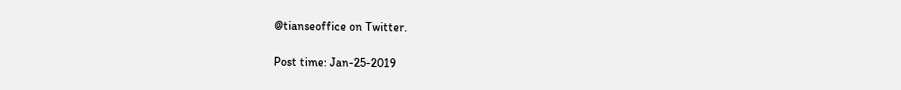@tianseoffice on Twitter.

Post time: Jan-25-2019